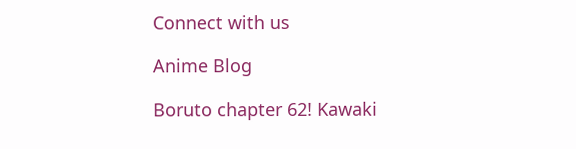Connect with us

Anime Blog

Boruto chapter 62! Kawaki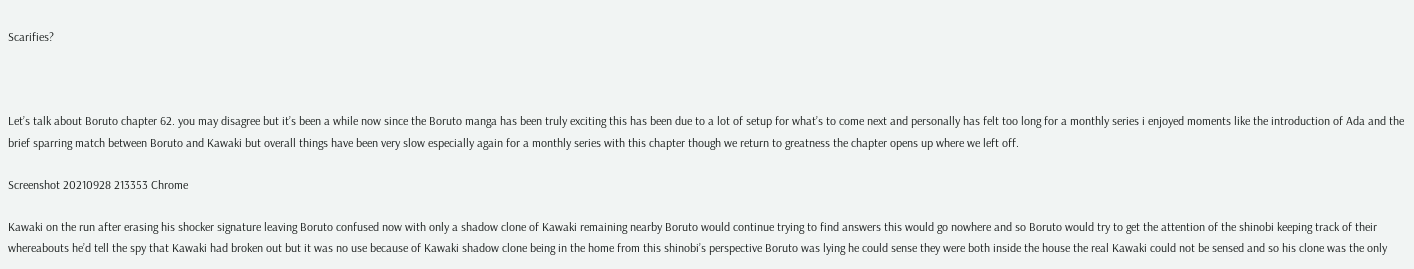Scarifies?



Let’s talk about Boruto chapter 62. you may disagree but it’s been a while now since the Boruto manga has been truly exciting this has been due to a lot of setup for what’s to come next and personally has felt too long for a monthly series i enjoyed moments like the introduction of Ada and the brief sparring match between Boruto and Kawaki but overall things have been very slow especially again for a monthly series with this chapter though we return to greatness the chapter opens up where we left off.

Screenshot 20210928 213353 Chrome

Kawaki on the run after erasing his shocker signature leaving Boruto confused now with only a shadow clone of Kawaki remaining nearby Boruto would continue trying to find answers this would go nowhere and so Boruto would try to get the attention of the shinobi keeping track of their whereabouts he’d tell the spy that Kawaki had broken out but it was no use because of Kawaki shadow clone being in the home from this shinobi’s perspective Boruto was lying he could sense they were both inside the house the real Kawaki could not be sensed and so his clone was the only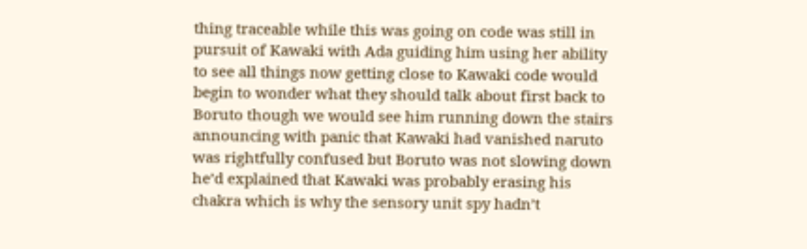thing traceable while this was going on code was still in pursuit of Kawaki with Ada guiding him using her ability to see all things now getting close to Kawaki code would begin to wonder what they should talk about first back to Boruto though we would see him running down the stairs announcing with panic that Kawaki had vanished naruto was rightfully confused but Boruto was not slowing down he’d explained that Kawaki was probably erasing his chakra which is why the sensory unit spy hadn’t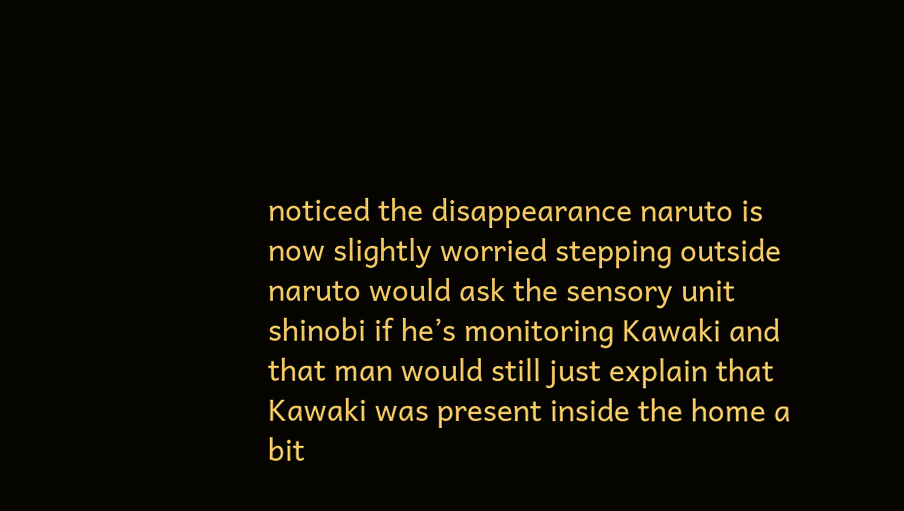noticed the disappearance naruto is now slightly worried stepping outside naruto would ask the sensory unit shinobi if he’s monitoring Kawaki and that man would still just explain that Kawaki was present inside the home a bit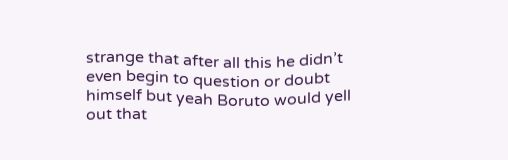strange that after all this he didn’t even begin to question or doubt himself but yeah Boruto would yell out that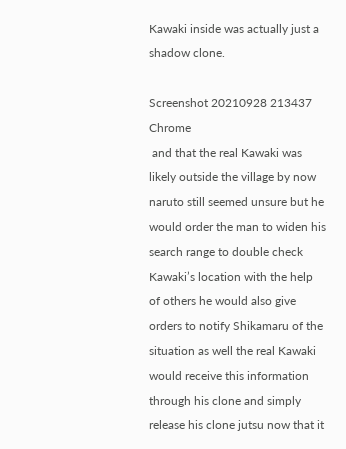Kawaki inside was actually just a shadow clone.

Screenshot 20210928 213437 Chrome
 and that the real Kawaki was likely outside the village by now naruto still seemed unsure but he would order the man to widen his search range to double check Kawaki’s location with the help of others he would also give orders to notify Shikamaru of the situation as well the real Kawaki would receive this information through his clone and simply release his clone jutsu now that it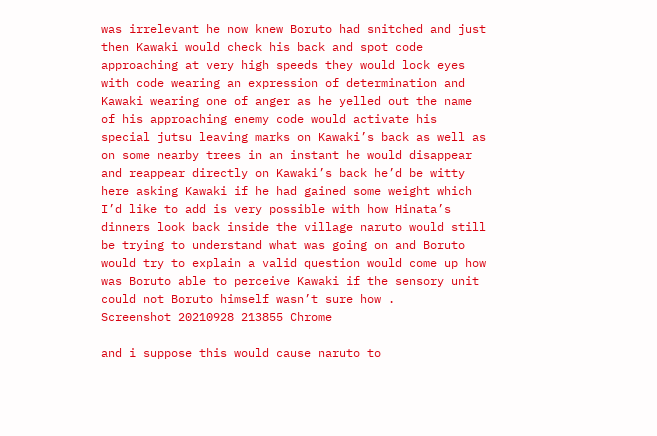was irrelevant he now knew Boruto had snitched and just then Kawaki would check his back and spot code approaching at very high speeds they would lock eyes with code wearing an expression of determination and Kawaki wearing one of anger as he yelled out the name of his approaching enemy code would activate his special jutsu leaving marks on Kawaki’s back as well as on some nearby trees in an instant he would disappear and reappear directly on Kawaki’s back he’d be witty here asking Kawaki if he had gained some weight which I’d like to add is very possible with how Hinata’s dinners look back inside the village naruto would still be trying to understand what was going on and Boruto would try to explain a valid question would come up how was Boruto able to perceive Kawaki if the sensory unit could not Boruto himself wasn’t sure how .
Screenshot 20210928 213855 Chrome

and i suppose this would cause naruto to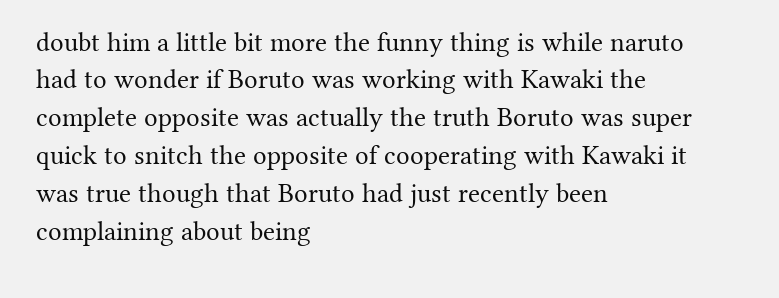doubt him a little bit more the funny thing is while naruto had to wonder if Boruto was working with Kawaki the complete opposite was actually the truth Boruto was super quick to snitch the opposite of cooperating with Kawaki it was true though that Boruto had just recently been complaining about being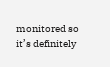monitored so it’s definitely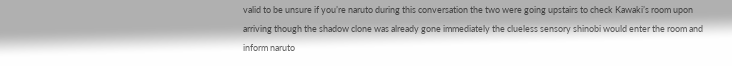valid to be unsure if you’re naruto during this conversation the two were going upstairs to check Kawaki’s room upon arriving though the shadow clone was already gone immediately the clueless sensory shinobi would enter the room and inform naruto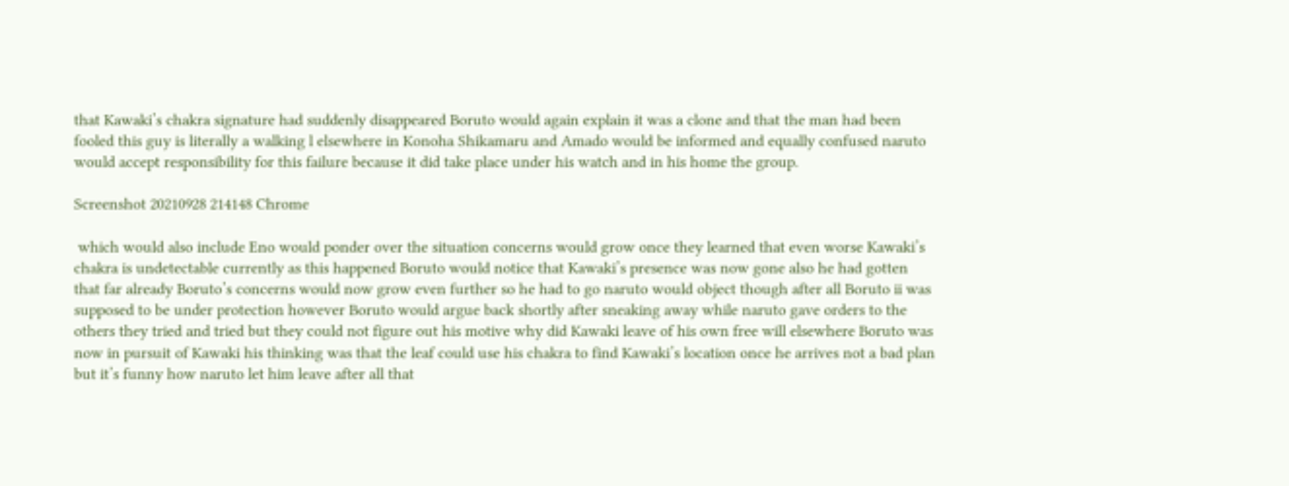that Kawaki’s chakra signature had suddenly disappeared Boruto would again explain it was a clone and that the man had been fooled this guy is literally a walking l elsewhere in Konoha Shikamaru and Amado would be informed and equally confused naruto would accept responsibility for this failure because it did take place under his watch and in his home the group.

Screenshot 20210928 214148 Chrome

 which would also include Eno would ponder over the situation concerns would grow once they learned that even worse Kawaki’s chakra is undetectable currently as this happened Boruto would notice that Kawaki’s presence was now gone also he had gotten that far already Boruto’s concerns would now grow even further so he had to go naruto would object though after all Boruto ii was supposed to be under protection however Boruto would argue back shortly after sneaking away while naruto gave orders to the others they tried and tried but they could not figure out his motive why did Kawaki leave of his own free will elsewhere Boruto was now in pursuit of Kawaki his thinking was that the leaf could use his chakra to find Kawaki’s location once he arrives not a bad plan but it’s funny how naruto let him leave after all that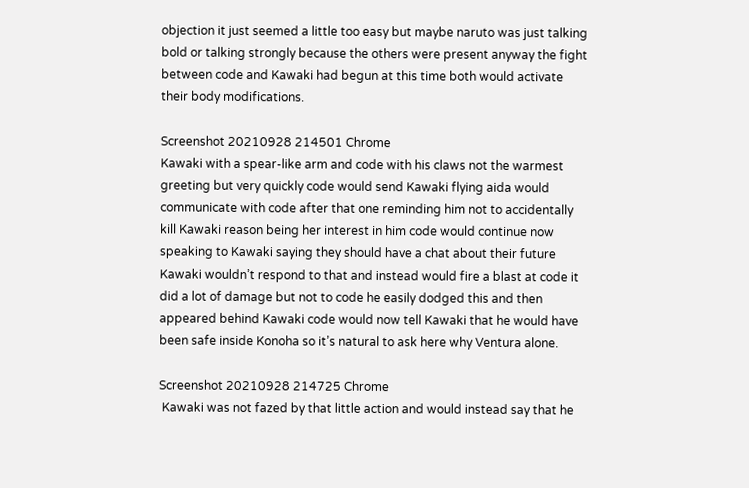objection it just seemed a little too easy but maybe naruto was just talking bold or talking strongly because the others were present anyway the fight between code and Kawaki had begun at this time both would activate their body modifications.

Screenshot 20210928 214501 Chrome
Kawaki with a spear-like arm and code with his claws not the warmest greeting but very quickly code would send Kawaki flying aida would communicate with code after that one reminding him not to accidentally kill Kawaki reason being her interest in him code would continue now speaking to Kawaki saying they should have a chat about their future Kawaki wouldn’t respond to that and instead would fire a blast at code it did a lot of damage but not to code he easily dodged this and then appeared behind Kawaki code would now tell Kawaki that he would have been safe inside Konoha so it’s natural to ask here why Ventura alone.

Screenshot 20210928 214725 Chrome
 Kawaki was not fazed by that little action and would instead say that he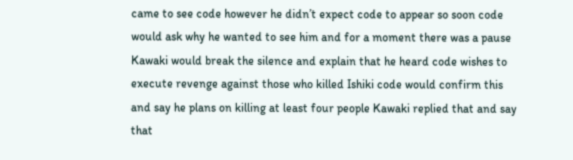came to see code however he didn’t expect code to appear so soon code would ask why he wanted to see him and for a moment there was a pause Kawaki would break the silence and explain that he heard code wishes to execute revenge against those who killed Ishiki code would confirm this and say he plans on killing at least four people Kawaki replied that and say that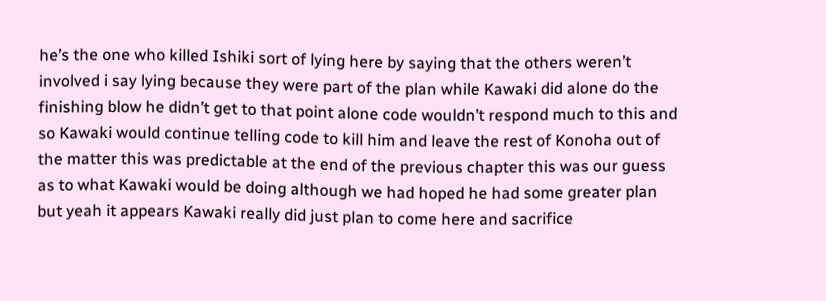he’s the one who killed Ishiki sort of lying here by saying that the others weren’t involved i say lying because they were part of the plan while Kawaki did alone do the finishing blow he didn’t get to that point alone code wouldn’t respond much to this and so Kawaki would continue telling code to kill him and leave the rest of Konoha out of the matter this was predictable at the end of the previous chapter this was our guess as to what Kawaki would be doing although we had hoped he had some greater plan but yeah it appears Kawaki really did just plan to come here and sacrifice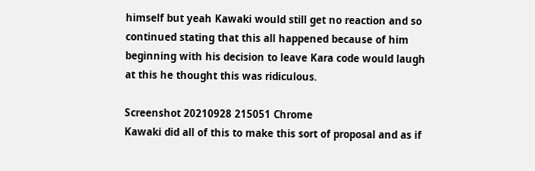himself but yeah Kawaki would still get no reaction and so continued stating that this all happened because of him beginning with his decision to leave Kara code would laugh at this he thought this was ridiculous.

Screenshot 20210928 215051 Chrome
Kawaki did all of this to make this sort of proposal and as if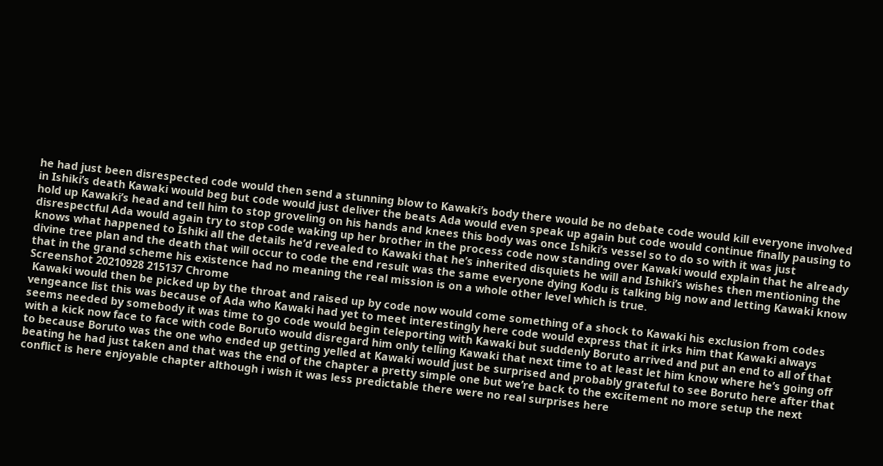he had just been disrespected code would then send a stunning blow to Kawaki’s body there would be no debate code would kill everyone involved in Ishiki’s death Kawaki would beg but code would just deliver the beats Ada would even speak up again but code would continue finally pausing to hold up Kawaki’s head and tell him to stop groveling on his hands and knees this body was once Ishiki’s vessel so to do so with it was just disrespectful Ada would again try to stop code waking up her brother in the process code now standing over Kawaki would explain that he already knows what happened to Ishiki all the details he’d revealed to Kawaki that he’s inherited disquiets he will and Ishiki’s wishes then mentioning the divine tree plan and the death that will occur to code the end result was the same everyone dying Kodu is talking big now and letting Kawaki know that in the grand scheme his existence had no meaning the real mission is on a whole other level which is true.
Screenshot 20210928 215137 Chrome
 Kawaki would then be picked up by the throat and raised up by code now would come something of a shock to Kawaki his exclusion from codes vengeance list this was because of Ada who Kawaki had yet to meet interestingly here code would express that it irks him that Kawaki always seems needed by somebody it was time to go code would begin teleporting with Kawaki but suddenly Boruto arrived and put an end to all of that with a kick now face to face with code Boruto would disregard him only telling Kawaki that next time to at least let him know where he’s going off to because Boruto was the one who ended up getting yelled at Kawaki would just be surprised and probably grateful to see Boruto here after that beating he had just taken and that was the end of the chapter a pretty simple one but we’re back to the excitement no more setup the next conflict is here enjoyable chapter although i wish it was less predictable there were no real surprises here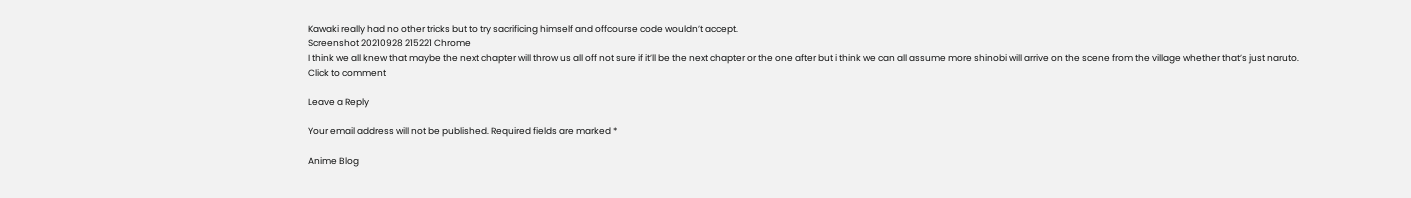Kawaki really had no other tricks but to try sacrificing himself and offcourse code wouldn’t accept.
Screenshot 20210928 215221 Chrome
I think we all knew that maybe the next chapter will throw us all off not sure if it’ll be the next chapter or the one after but i think we can all assume more shinobi will arrive on the scene from the village whether that’s just naruto.
Click to comment

Leave a Reply

Your email address will not be published. Required fields are marked *

Anime Blog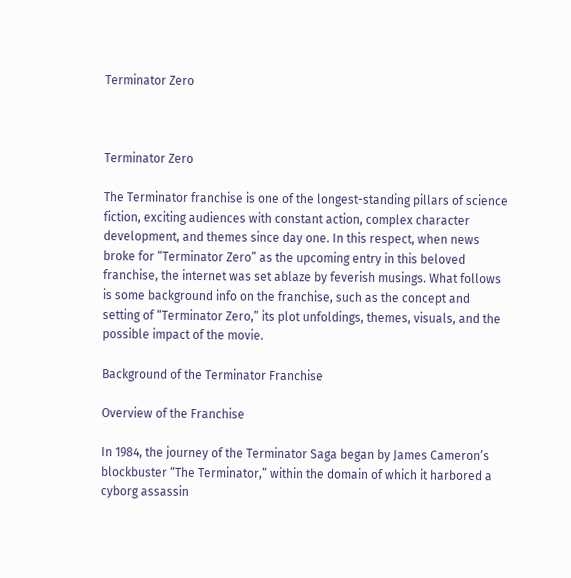Terminator Zero



Terminator Zero

The Terminator franchise is one of the longest-standing pillars of science fiction, exciting audiences with constant action, complex character development, and themes since day one. In this respect, when news broke for “Terminator Zero” as the upcoming entry in this beloved franchise, the internet was set ablaze by feverish musings. What follows is some background info on the franchise, such as the concept and setting of “Terminator Zero,” its plot unfoldings, themes, visuals, and the possible impact of the movie.

Background of the Terminator Franchise

Overview of the Franchise

In 1984, the journey of the Terminator Saga began by James Cameron’s blockbuster “The Terminator,” within the domain of which it harbored a cyborg assassin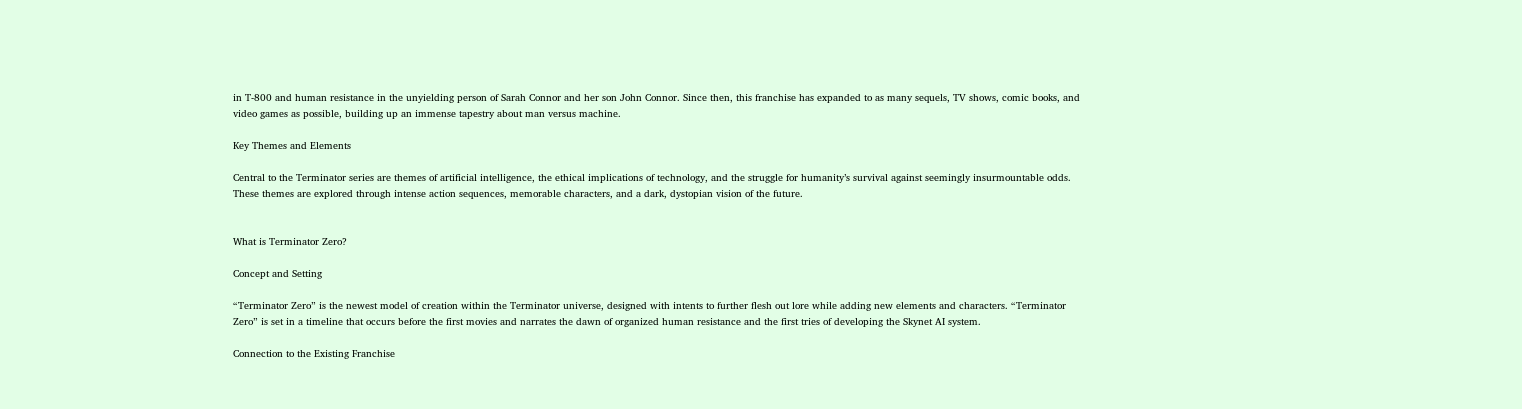in T-800 and human resistance in the unyielding person of Sarah Connor and her son John Connor. Since then, this franchise has expanded to as many sequels, TV shows, comic books, and video games as possible, building up an immense tapestry about man versus machine.

Key Themes and Elements

Central to the Terminator series are themes of artificial intelligence, the ethical implications of technology, and the struggle for humanity’s survival against seemingly insurmountable odds. These themes are explored through intense action sequences, memorable characters, and a dark, dystopian vision of the future.


What is Terminator Zero?

Concept and Setting

“Terminator Zero” is the newest model of creation within the Terminator universe, designed with intents to further flesh out lore while adding new elements and characters. “Terminator Zero” is set in a timeline that occurs before the first movies and narrates the dawn of organized human resistance and the first tries of developing the Skynet AI system.

Connection to the Existing Franchise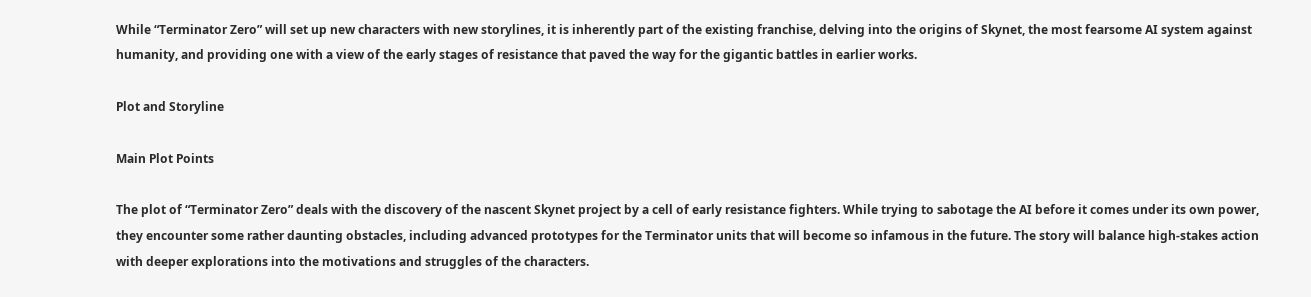While “Terminator Zero” will set up new characters with new storylines, it is inherently part of the existing franchise, delving into the origins of Skynet, the most fearsome AI system against humanity, and providing one with a view of the early stages of resistance that paved the way for the gigantic battles in earlier works.

Plot and Storyline

Main Plot Points

The plot of “Terminator Zero” deals with the discovery of the nascent Skynet project by a cell of early resistance fighters. While trying to sabotage the AI before it comes under its own power, they encounter some rather daunting obstacles, including advanced prototypes for the Terminator units that will become so infamous in the future. The story will balance high-stakes action with deeper explorations into the motivations and struggles of the characters.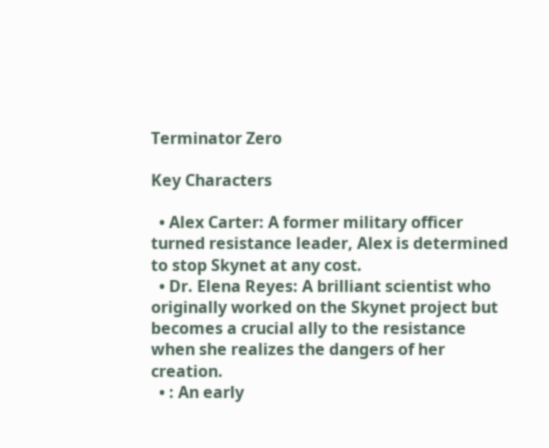Terminator Zero

Key Characters

  • Alex Carter: A former military officer turned resistance leader, Alex is determined to stop Skynet at any cost.
  • Dr. Elena Reyes: A brilliant scientist who originally worked on the Skynet project but becomes a crucial ally to the resistance when she realizes the dangers of her creation.
  • : An early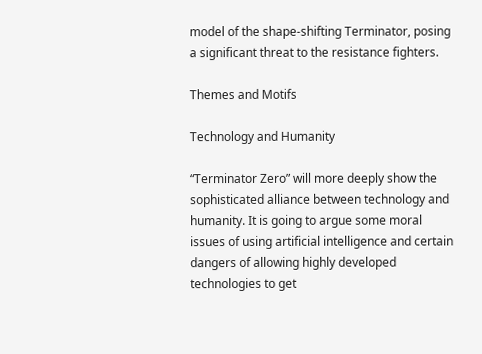model of the shape-shifting Terminator, posing a significant threat to the resistance fighters.

Themes and Motifs

Technology and Humanity

“Terminator Zero” will more deeply show the sophisticated alliance between technology and humanity. It is going to argue some moral issues of using artificial intelligence and certain dangers of allowing highly developed technologies to get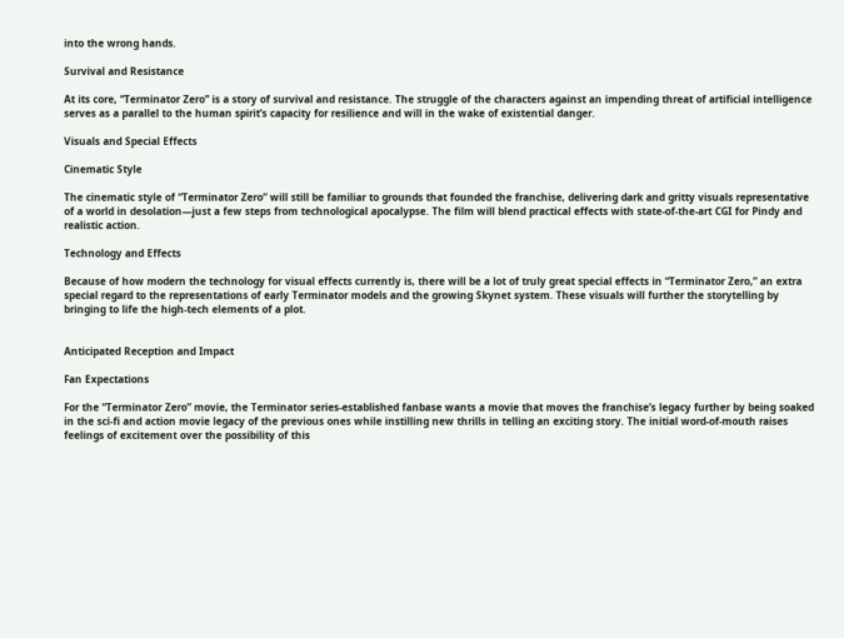into the wrong hands.

Survival and Resistance

At its core, “Terminator Zero” is a story of survival and resistance. The struggle of the characters against an impending threat of artificial intelligence serves as a parallel to the human spirit’s capacity for resilience and will in the wake of existential danger.

Visuals and Special Effects

Cinematic Style

The cinematic style of “Terminator Zero” will still be familiar to grounds that founded the franchise, delivering dark and gritty visuals representative of a world in desolation—just a few steps from technological apocalypse. The film will blend practical effects with state-of-the-art CGI for Pindy and realistic action.

Technology and Effects

Because of how modern the technology for visual effects currently is, there will be a lot of truly great special effects in “Terminator Zero,” an extra special regard to the representations of early Terminator models and the growing Skynet system. These visuals will further the storytelling by bringing to life the high-tech elements of a plot.


Anticipated Reception and Impact

Fan Expectations

For the “Terminator Zero” movie, the Terminator series-established fanbase wants a movie that moves the franchise’s legacy further by being soaked in the sci-fi and action movie legacy of the previous ones while instilling new thrills in telling an exciting story. The initial word-of-mouth raises feelings of excitement over the possibility of this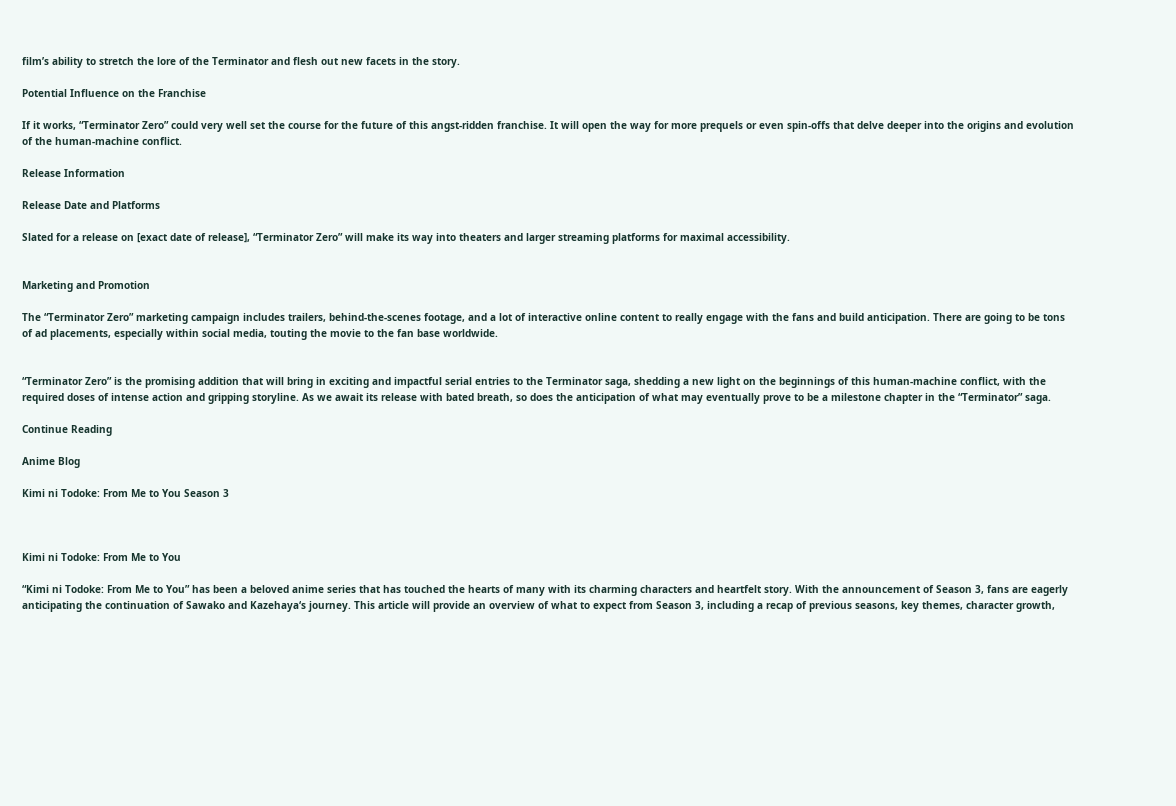film’s ability to stretch the lore of the Terminator and flesh out new facets in the story.

Potential Influence on the Franchise

If it works, “Terminator Zero” could very well set the course for the future of this angst-ridden franchise. It will open the way for more prequels or even spin-offs that delve deeper into the origins and evolution of the human-machine conflict.

Release Information

Release Date and Platforms

Slated for a release on [exact date of release], “Terminator Zero” will make its way into theaters and larger streaming platforms for maximal accessibility.


Marketing and Promotion

The “Terminator Zero” marketing campaign includes trailers, behind-the-scenes footage, and a lot of interactive online content to really engage with the fans and build anticipation. There are going to be tons of ad placements, especially within social media, touting the movie to the fan base worldwide.


“Terminator Zero” is the promising addition that will bring in exciting and impactful serial entries to the Terminator saga, shedding a new light on the beginnings of this human-machine conflict, with the required doses of intense action and gripping storyline. As we await its release with bated breath, so does the anticipation of what may eventually prove to be a milestone chapter in the “Terminator” saga.

Continue Reading

Anime Blog

Kimi ni Todoke: From Me to You Season 3



Kimi ni Todoke: From Me to You

“Kimi ni Todoke: From Me to You” has been a beloved anime series that has touched the hearts of many with its charming characters and heartfelt story. With the announcement of Season 3, fans are eagerly anticipating the continuation of Sawako and Kazehaya‘s journey. This article will provide an overview of what to expect from Season 3, including a recap of previous seasons, key themes, character growth,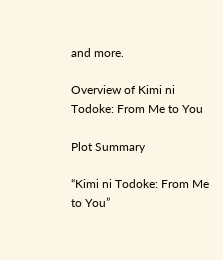and more.

Overview of Kimi ni Todoke: From Me to You

Plot Summary

“Kimi ni Todoke: From Me to You”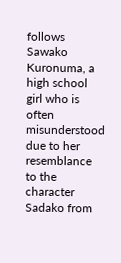follows Sawako Kuronuma, a high school girl who is often misunderstood due to her resemblance to the character Sadako from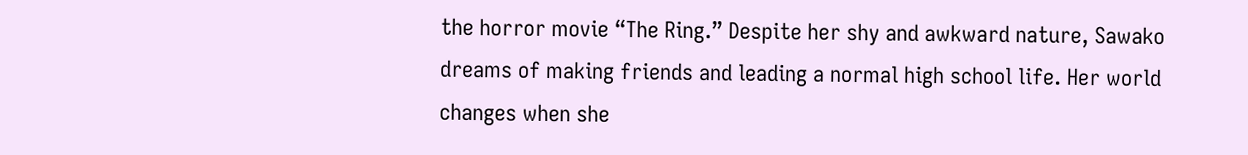the horror movie “The Ring.” Despite her shy and awkward nature, Sawako dreams of making friends and leading a normal high school life. Her world changes when she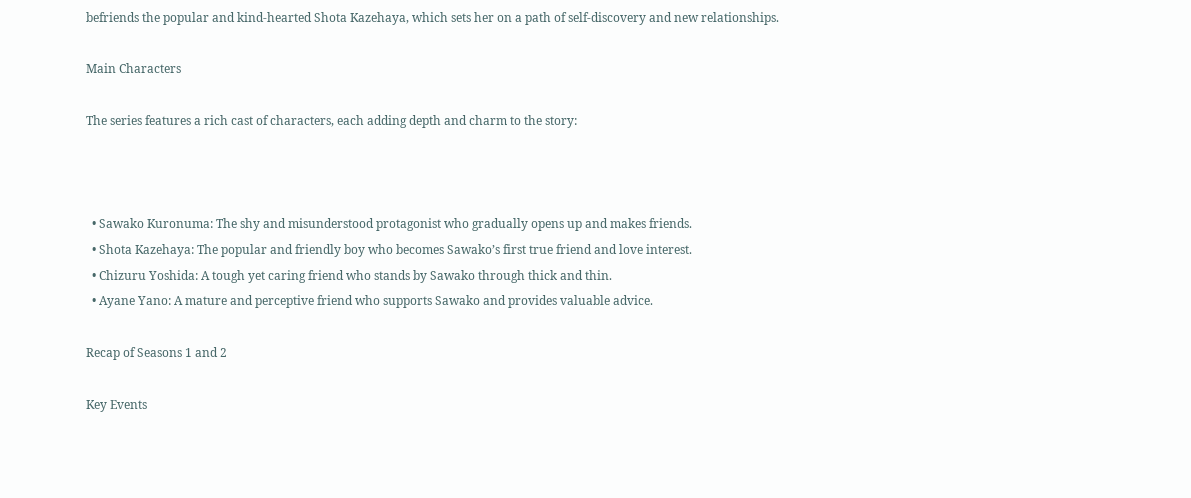befriends the popular and kind-hearted Shota Kazehaya, which sets her on a path of self-discovery and new relationships.

Main Characters

The series features a rich cast of characters, each adding depth and charm to the story:



  • Sawako Kuronuma: The shy and misunderstood protagonist who gradually opens up and makes friends.
  • Shota Kazehaya: The popular and friendly boy who becomes Sawako’s first true friend and love interest.
  • Chizuru Yoshida: A tough yet caring friend who stands by Sawako through thick and thin.
  • Ayane Yano: A mature and perceptive friend who supports Sawako and provides valuable advice.

Recap of Seasons 1 and 2

Key Events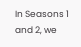In Seasons 1 and 2, we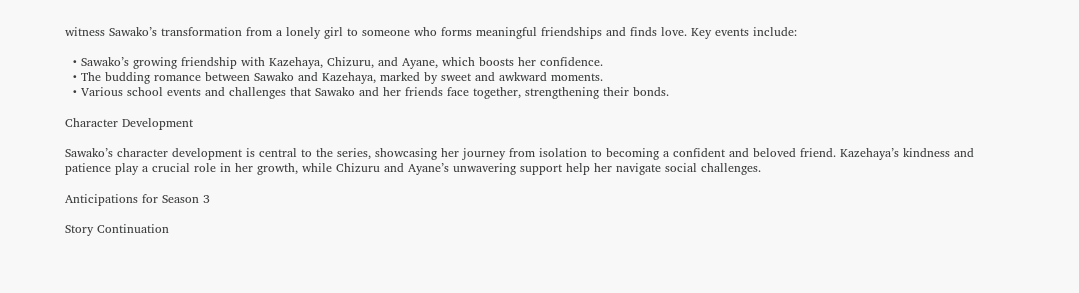witness Sawako’s transformation from a lonely girl to someone who forms meaningful friendships and finds love. Key events include:

  • Sawako’s growing friendship with Kazehaya, Chizuru, and Ayane, which boosts her confidence.
  • The budding romance between Sawako and Kazehaya, marked by sweet and awkward moments.
  • Various school events and challenges that Sawako and her friends face together, strengthening their bonds.

Character Development

Sawako’s character development is central to the series, showcasing her journey from isolation to becoming a confident and beloved friend. Kazehaya’s kindness and patience play a crucial role in her growth, while Chizuru and Ayane’s unwavering support help her navigate social challenges.

Anticipations for Season 3

Story Continuation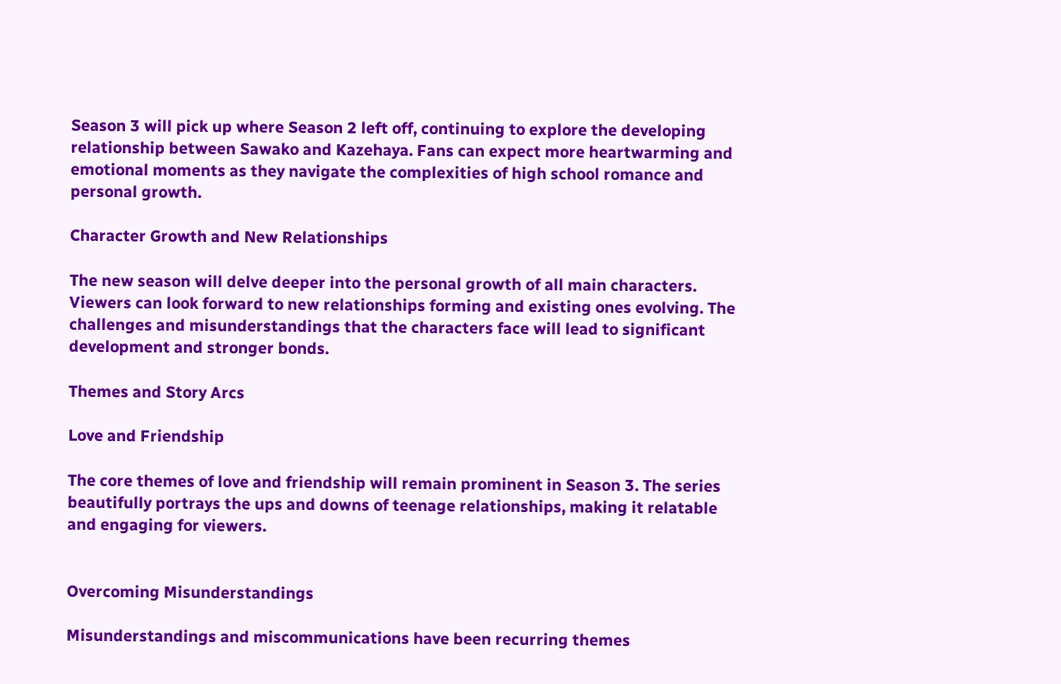Season 3 will pick up where Season 2 left off, continuing to explore the developing relationship between Sawako and Kazehaya. Fans can expect more heartwarming and emotional moments as they navigate the complexities of high school romance and personal growth.

Character Growth and New Relationships

The new season will delve deeper into the personal growth of all main characters. Viewers can look forward to new relationships forming and existing ones evolving. The challenges and misunderstandings that the characters face will lead to significant development and stronger bonds.

Themes and Story Arcs

Love and Friendship

The core themes of love and friendship will remain prominent in Season 3. The series beautifully portrays the ups and downs of teenage relationships, making it relatable and engaging for viewers.


Overcoming Misunderstandings

Misunderstandings and miscommunications have been recurring themes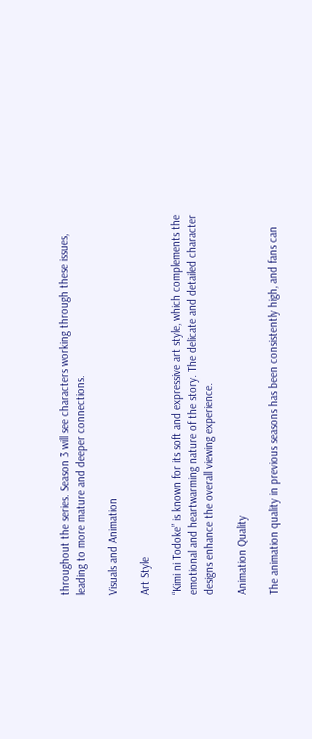throughout the series. Season 3 will see characters working through these issues, leading to more mature and deeper connections.

Visuals and Animation

Art Style

“Kimi ni Todoke” is known for its soft and expressive art style, which complements the emotional and heartwarming nature of the story. The delicate and detailed character designs enhance the overall viewing experience.

Animation Quality

The animation quality in previous seasons has been consistently high, and fans can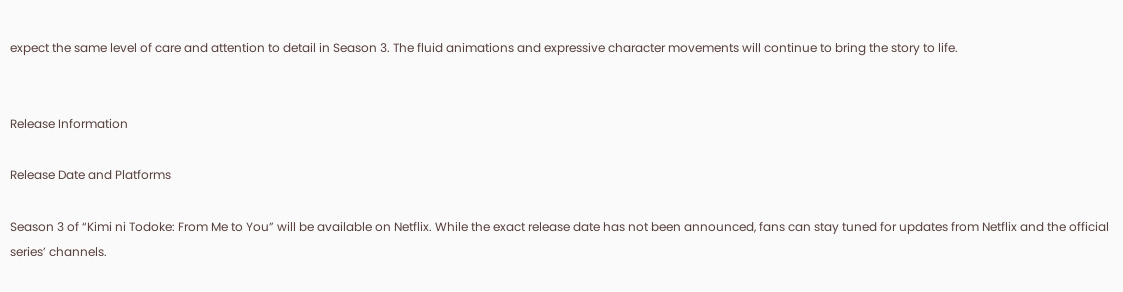expect the same level of care and attention to detail in Season 3. The fluid animations and expressive character movements will continue to bring the story to life.


Release Information

Release Date and Platforms

Season 3 of “Kimi ni Todoke: From Me to You” will be available on Netflix. While the exact release date has not been announced, fans can stay tuned for updates from Netflix and the official series’ channels.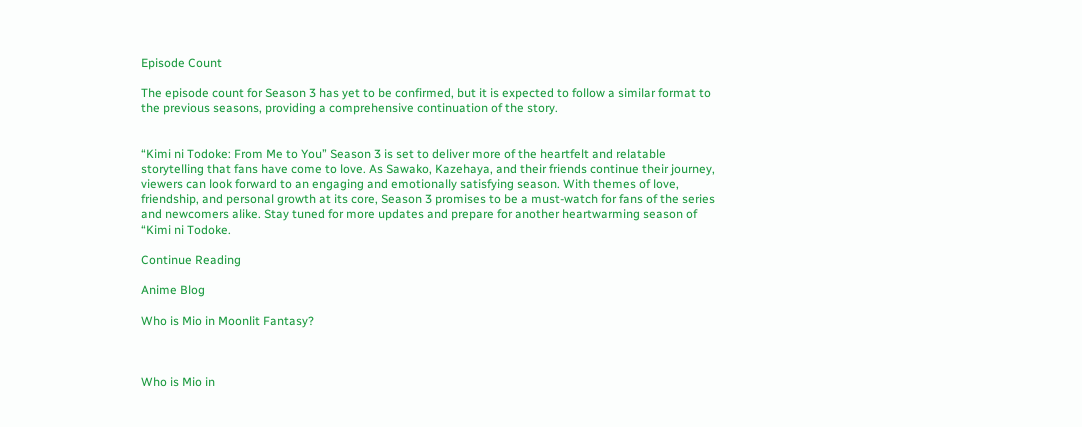Episode Count

The episode count for Season 3 has yet to be confirmed, but it is expected to follow a similar format to the previous seasons, providing a comprehensive continuation of the story.


“Kimi ni Todoke: From Me to You” Season 3 is set to deliver more of the heartfelt and relatable storytelling that fans have come to love. As Sawako, Kazehaya, and their friends continue their journey, viewers can look forward to an engaging and emotionally satisfying season. With themes of love, friendship, and personal growth at its core, Season 3 promises to be a must-watch for fans of the series and newcomers alike. Stay tuned for more updates and prepare for another heartwarming season of “Kimi ni Todoke.

Continue Reading

Anime Blog

Who is Mio in Moonlit Fantasy?



Who is Mio in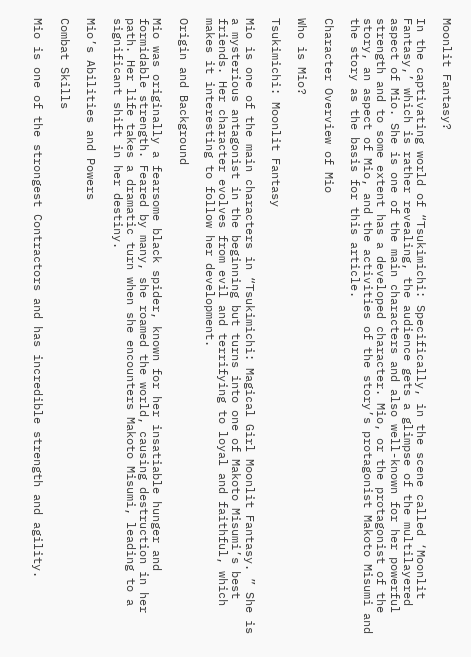Moonlit Fantasy?

In the captivating world of “Tsukimichi: Specifically, in the scene called ‘Moonlit Fantasy,’ which is rather revealing, the audience gets a glimpse of the multilayered aspect of Mio. She is one of the main characters and also well-known for her powerful strength and to some extent has a developed character. Mio, or the protagonist of the story, an aspect of Mio, and the activities of the story’s protagonist Makoto Misumi and the story as the basis for this article.

Character Overview of Mio

Who is Mio?

Tsukimichi: Moonlit Fantasy

Mio is one of the main characters in “Tsukimichi: Magical Girl Moonlit Fantasy. ” She is a mysterious antagonist in the beginning but turns into one of Makoto Misumi’s best friends. Her character evolves from evil and terrifying to loyal and faithful, which makes it interesting to follow her development.

Origin and Background

Mio was originally a fearsome black spider, known for her insatiable hunger and formidable strength. Feared by many, she roamed the world, causing destruction in her path. Her life takes a dramatic turn when she encounters Makoto Misumi, leading to a significant shift in her destiny.

Mio’s Abilities and Powers

Combat Skills

Mio is one of the strongest Contractors and has incredible strength and agility.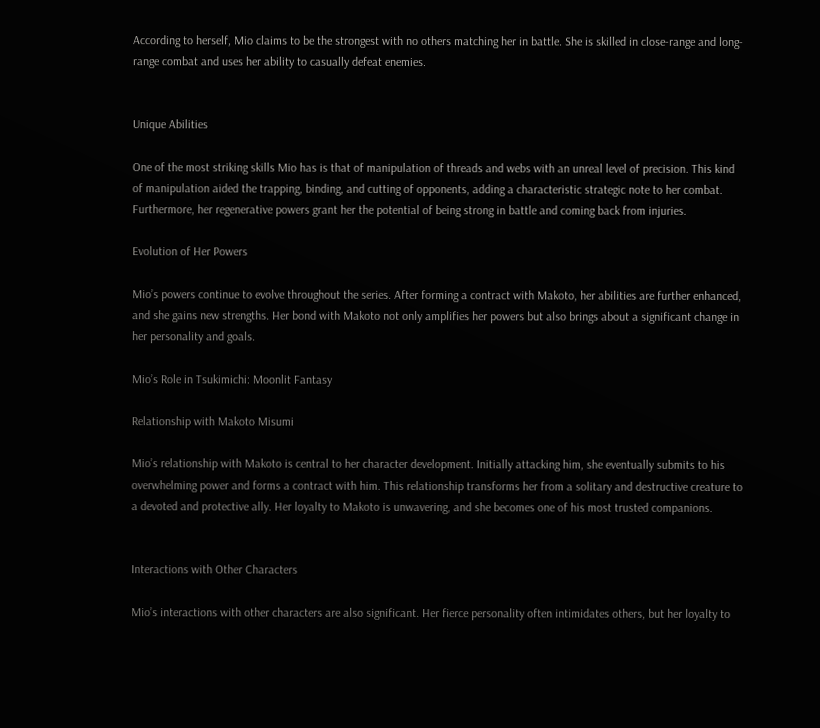According to herself, Mio claims to be the strongest with no others matching her in battle. She is skilled in close-range and long-range combat and uses her ability to casually defeat enemies.


Unique Abilities

One of the most striking skills Mio has is that of manipulation of threads and webs with an unreal level of precision. This kind of manipulation aided the trapping, binding, and cutting of opponents, adding a characteristic strategic note to her combat. Furthermore, her regenerative powers grant her the potential of being strong in battle and coming back from injuries.

Evolution of Her Powers

Mio’s powers continue to evolve throughout the series. After forming a contract with Makoto, her abilities are further enhanced, and she gains new strengths. Her bond with Makoto not only amplifies her powers but also brings about a significant change in her personality and goals.

Mio’s Role in Tsukimichi: Moonlit Fantasy

Relationship with Makoto Misumi

Mio’s relationship with Makoto is central to her character development. Initially attacking him, she eventually submits to his overwhelming power and forms a contract with him. This relationship transforms her from a solitary and destructive creature to a devoted and protective ally. Her loyalty to Makoto is unwavering, and she becomes one of his most trusted companions.


Interactions with Other Characters

Mio’s interactions with other characters are also significant. Her fierce personality often intimidates others, but her loyalty to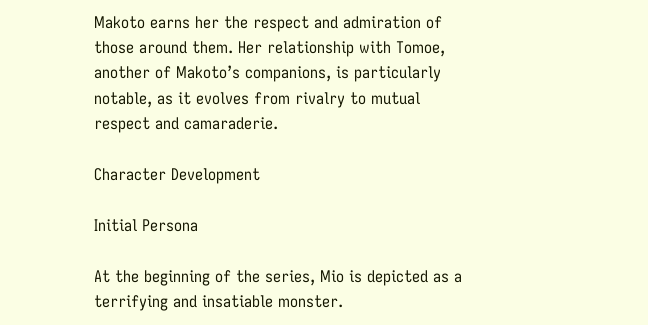Makoto earns her the respect and admiration of those around them. Her relationship with Tomoe, another of Makoto’s companions, is particularly notable, as it evolves from rivalry to mutual respect and camaraderie.

Character Development

Initial Persona

At the beginning of the series, Mio is depicted as a terrifying and insatiable monster.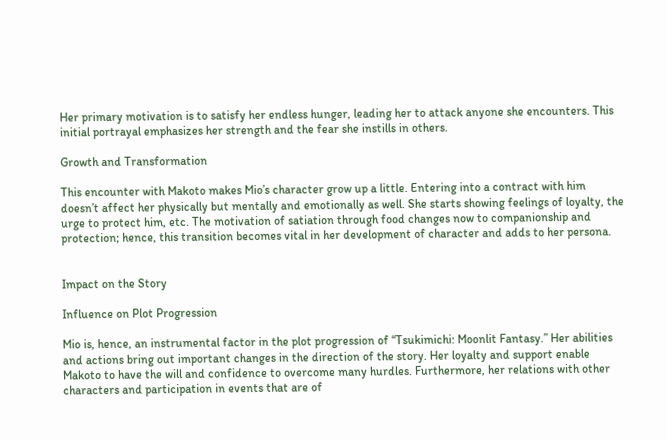Her primary motivation is to satisfy her endless hunger, leading her to attack anyone she encounters. This initial portrayal emphasizes her strength and the fear she instills in others.

Growth and Transformation

This encounter with Makoto makes Mio’s character grow up a little. Entering into a contract with him doesn’t affect her physically but mentally and emotionally as well. She starts showing feelings of loyalty, the urge to protect him, etc. The motivation of satiation through food changes now to companionship and protection; hence, this transition becomes vital in her development of character and adds to her persona.


Impact on the Story

Influence on Plot Progression

Mio is, hence, an instrumental factor in the plot progression of “Tsukimichi: Moonlit Fantasy.” Her abilities and actions bring out important changes in the direction of the story. Her loyalty and support enable Makoto to have the will and confidence to overcome many hurdles. Furthermore, her relations with other characters and participation in events that are of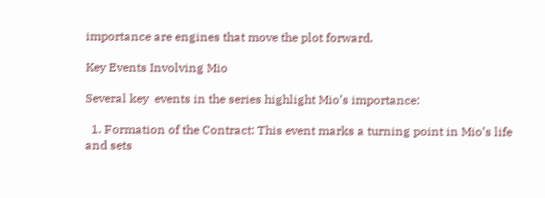importance are engines that move the plot forward.

Key Events Involving Mio

Several key  events in the series highlight Mio’s importance:

  1. Formation of the Contract: This event marks a turning point in Mio’s life and sets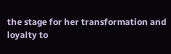the stage for her transformation and loyalty to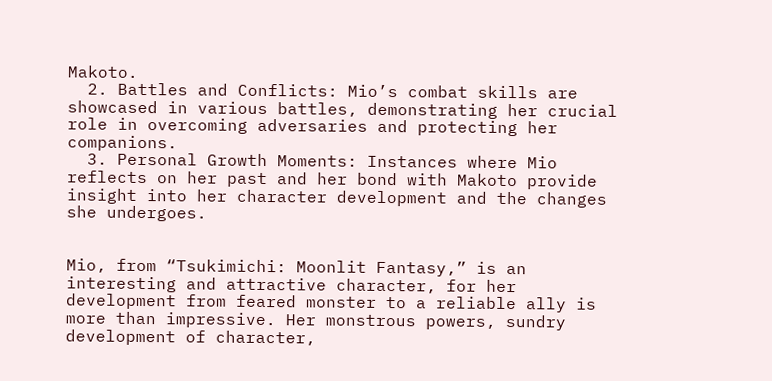Makoto.
  2. Battles and Conflicts: Mio’s combat skills are showcased in various battles, demonstrating her crucial role in overcoming adversaries and protecting her companions.
  3. Personal Growth Moments: Instances where Mio reflects on her past and her bond with Makoto provide insight into her character development and the changes she undergoes.


Mio, from “Tsukimichi: Moonlit Fantasy,” is an interesting and attractive character, for her development from feared monster to a reliable ally is more than impressive. Her monstrous powers, sundry development of character,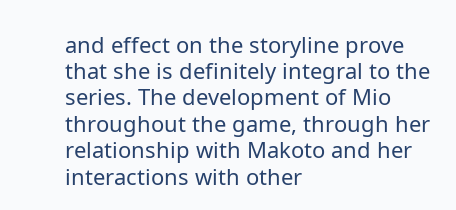and effect on the storyline prove that she is definitely integral to the series. The development of Mio throughout the game, through her relationship with Makoto and her interactions with other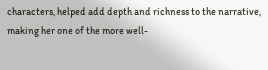characters, helped add depth and richness to the narrative, making her one of the more well-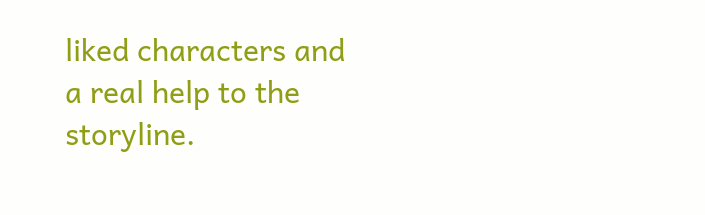liked characters and a real help to the storyline.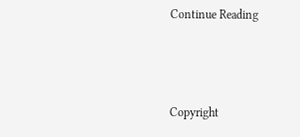Continue Reading



Copyright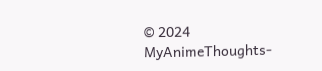© 2024 MyAnimeThoughts-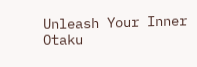Unleash Your Inner Otaku